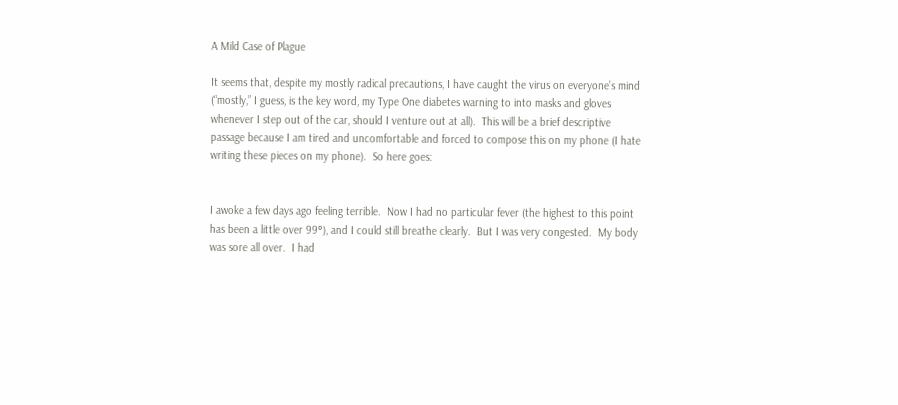A Mild Case of Plague

It seems that, despite my mostly radical precautions, I have caught the virus on everyone’s mind (“mostly,” I guess, is the key word, my Type One diabetes warning to into masks and gloves whenever I step out of the car, should I venture out at all).  This will be a brief descriptive passage because I am tired and uncomfortable and forced to compose this on my phone (I hate writing these pieces on my phone).  So here goes:


I awoke a few days ago feeling terrible.  Now I had no particular fever (the highest to this point has been a little over 99°), and I could still breathe clearly.  But I was very congested.  My body was sore all over.  I had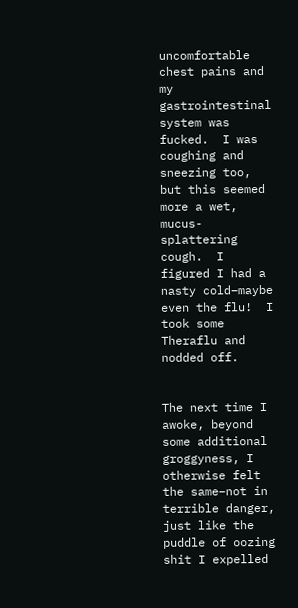uncomfortable chest pains and my gastrointestinal system was fucked.  I was coughing and sneezing too, but this seemed more a wet, mucus-splattering cough.  I figured I had a nasty cold–maybe even the flu!  I took some Theraflu and nodded off.


The next time I awoke, beyond some additional groggyness, I otherwise felt the same–not in terrible danger, just like the puddle of oozing shit I expelled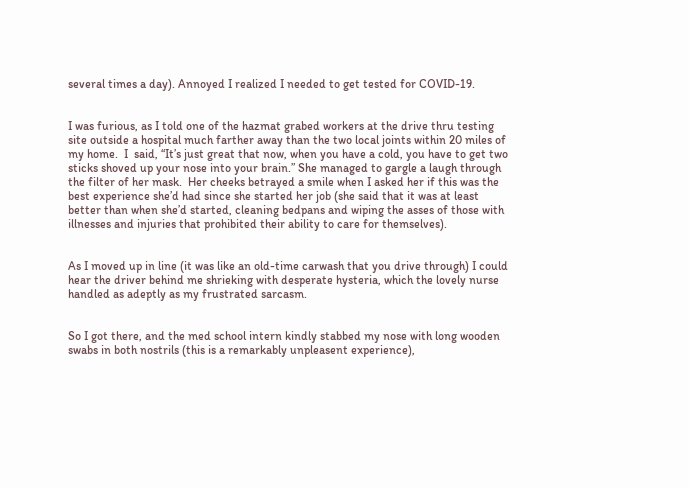several times a day). Annoyed I realized I needed to get tested for COVID-19.


I was furious, as I told one of the hazmat grabed workers at the drive thru testing site outside a hospital much farther away than the two local joints within 20 miles of my home.  I  said, “It’s just great that now, when you have a cold, you have to get two sticks shoved up your nose into your brain.” She managed to gargle a laugh through the filter of her mask.  Her cheeks betrayed a smile when I asked her if this was the best experience she’d had since she started her job (she said that it was at least better than when she’d started, cleaning bedpans and wiping the asses of those with illnesses and injuries that prohibited their ability to care for themselves).


As I moved up in line (it was like an old-time carwash that you drive through) I could hear the driver behind me shrieking with desperate hysteria, which the lovely nurse handled as adeptly as my frustrated sarcasm.


So I got there, and the med school intern kindly stabbed my nose with long wooden swabs in both nostrils (this is a remarkably unpleasent experience),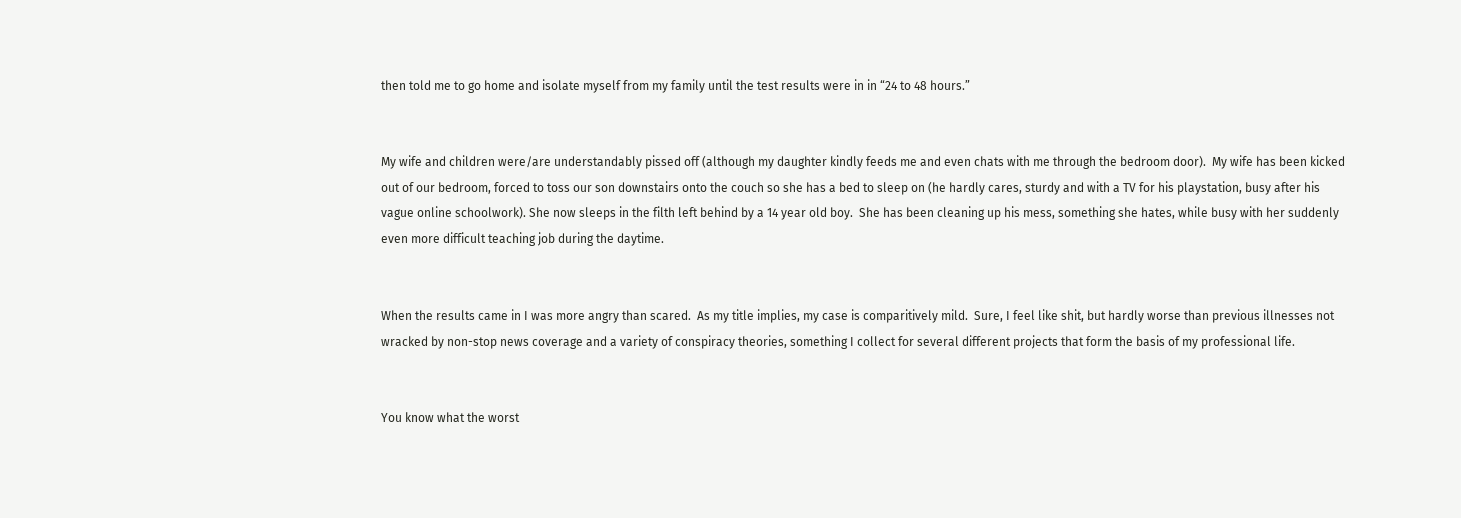then told me to go home and isolate myself from my family until the test results were in in “24 to 48 hours.”


My wife and children were/are understandably pissed off (although my daughter kindly feeds me and even chats with me through the bedroom door).  My wife has been kicked out of our bedroom, forced to toss our son downstairs onto the couch so she has a bed to sleep on (he hardly cares, sturdy and with a TV for his playstation, busy after his vague online schoolwork). She now sleeps in the filth left behind by a 14 year old boy.  She has been cleaning up his mess, something she hates, while busy with her suddenly even more difficult teaching job during the daytime.


When the results came in I was more angry than scared.  As my title implies, my case is comparitively mild.  Sure, I feel like shit, but hardly worse than previous illnesses not wracked by non-stop news coverage and a variety of conspiracy theories, something I collect for several different projects that form the basis of my professional life.


You know what the worst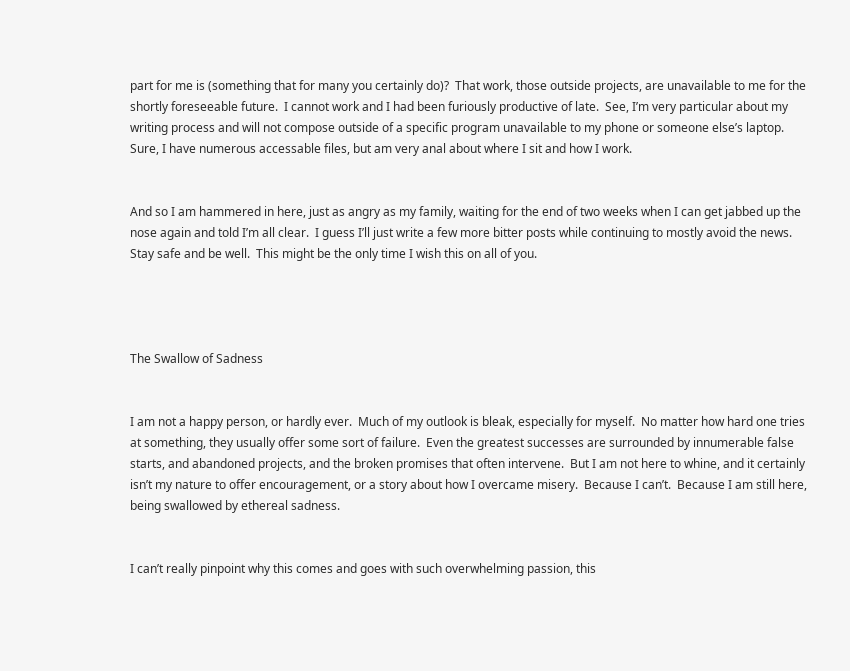part for me is (something that for many you certainly do)?  That work, those outside projects, are unavailable to me for the shortly foreseeable future.  I cannot work and I had been furiously productive of late.  See, I’m very particular about my writing process and will not compose outside of a specific program unavailable to my phone or someone else’s laptop.  Sure, I have numerous accessable files, but am very anal about where I sit and how I work.


And so I am hammered in here, just as angry as my family, waiting for the end of two weeks when I can get jabbed up the nose again and told I’m all clear.  I guess I’ll just write a few more bitter posts while continuing to mostly avoid the news.  Stay safe and be well.  This might be the only time I wish this on all of you.




The Swallow of Sadness


I am not a happy person, or hardly ever.  Much of my outlook is bleak, especially for myself.  No matter how hard one tries at something, they usually offer some sort of failure.  Even the greatest successes are surrounded by innumerable false starts, and abandoned projects, and the broken promises that often intervene.  But I am not here to whine, and it certainly isn’t my nature to offer encouragement, or a story about how I overcame misery.  Because I can’t.  Because I am still here, being swallowed by ethereal sadness.


I can’t really pinpoint why this comes and goes with such overwhelming passion, this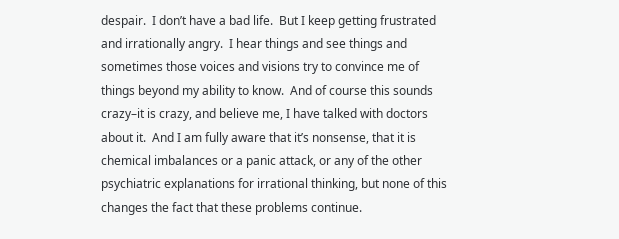despair.  I don’t have a bad life.  But I keep getting frustrated and irrationally angry.  I hear things and see things and sometimes those voices and visions try to convince me of things beyond my ability to know.  And of course this sounds crazy–it is crazy, and believe me, I have talked with doctors about it.  And I am fully aware that it’s nonsense, that it is chemical imbalances or a panic attack, or any of the other psychiatric explanations for irrational thinking, but none of this changes the fact that these problems continue.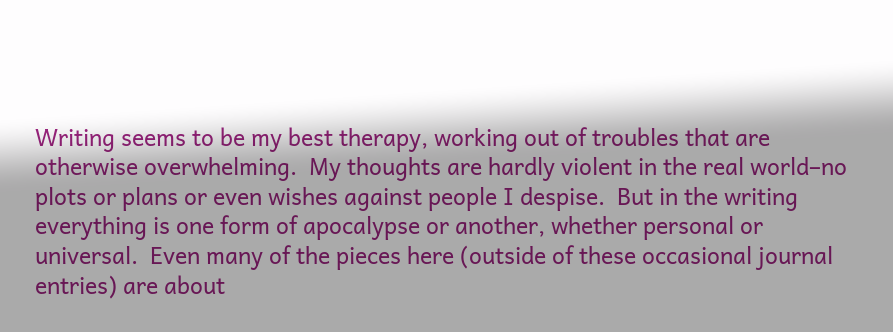Writing seems to be my best therapy, working out of troubles that are otherwise overwhelming.  My thoughts are hardly violent in the real world–no plots or plans or even wishes against people I despise.  But in the writing everything is one form of apocalypse or another, whether personal or universal.  Even many of the pieces here (outside of these occasional journal entries) are about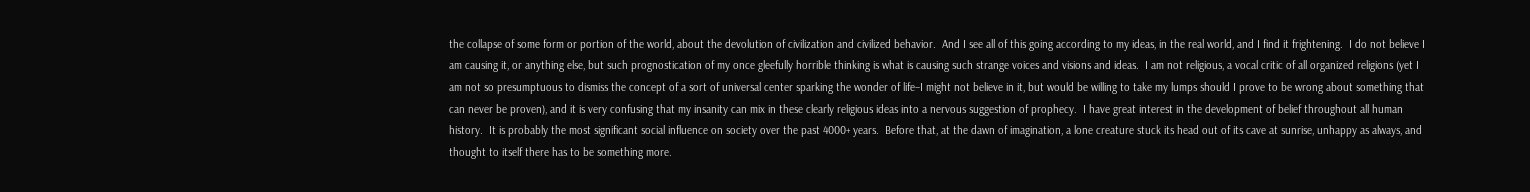the collapse of some form or portion of the world, about the devolution of civilization and civilized behavior.  And I see all of this going according to my ideas, in the real world, and I find it frightening.  I do not believe I am causing it, or anything else, but such prognostication of my once gleefully horrible thinking is what is causing such strange voices and visions and ideas.  I am not religious, a vocal critic of all organized religions (yet I am not so presumptuous to dismiss the concept of a sort of universal center sparking the wonder of life–I might not believe in it, but would be willing to take my lumps should I prove to be wrong about something that can never be proven), and it is very confusing that my insanity can mix in these clearly religious ideas into a nervous suggestion of prophecy.  I have great interest in the development of belief throughout all human history.  It is probably the most significant social influence on society over the past 4000+ years.  Before that, at the dawn of imagination, a lone creature stuck its head out of its cave at sunrise, unhappy as always, and thought to itself there has to be something more.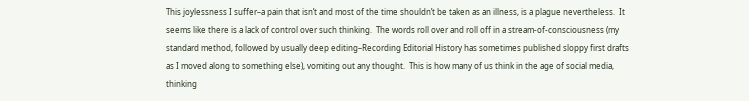This joylessness I suffer–a pain that isn’t and most of the time shouldn’t be taken as an illness, is a plague nevertheless.  It seems like there is a lack of control over such thinking.  The words roll over and roll off in a stream-of-consciousness (my standard method, followed by usually deep editing–Recording Editorial History has sometimes published sloppy first drafts as I moved along to something else), vomiting out any thought.  This is how many of us think in the age of social media, thinking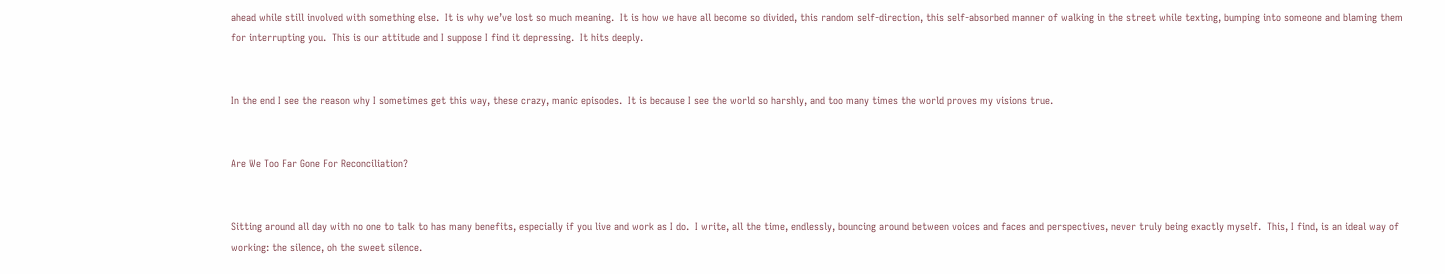ahead while still involved with something else.  It is why we’ve lost so much meaning.  It is how we have all become so divided, this random self-direction, this self-absorbed manner of walking in the street while texting, bumping into someone and blaming them for interrupting you.  This is our attitude and I suppose I find it depressing.  It hits deeply.


In the end I see the reason why I sometimes get this way, these crazy, manic episodes.  It is because I see the world so harshly, and too many times the world proves my visions true.


Are We Too Far Gone For Reconciliation?


Sitting around all day with no one to talk to has many benefits, especially if you live and work as I do.  I write, all the time, endlessly, bouncing around between voices and faces and perspectives, never truly being exactly myself.  This, I find, is an ideal way of working: the silence, oh the sweet silence.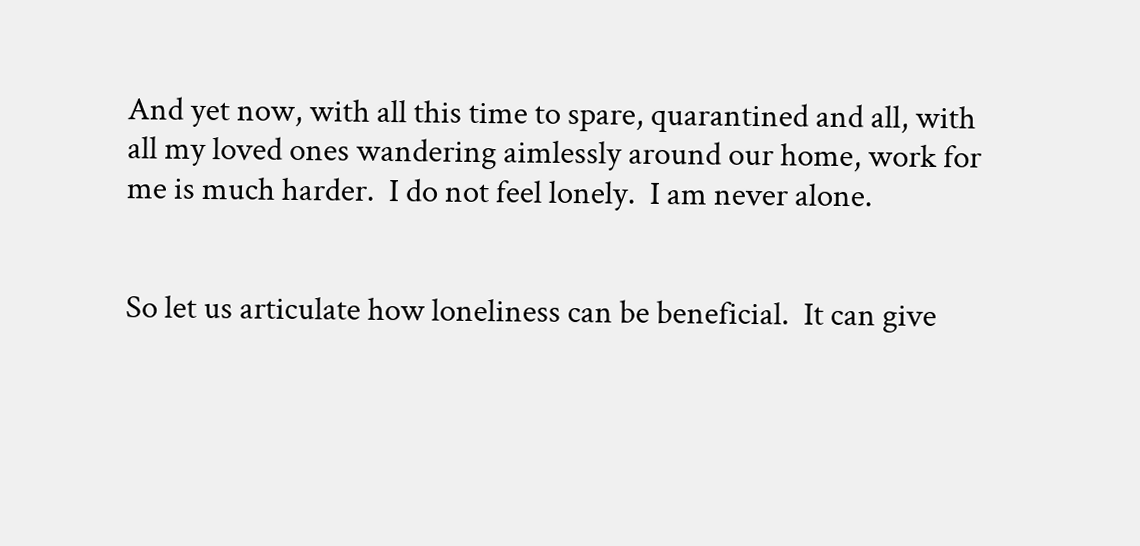And yet now, with all this time to spare, quarantined and all, with all my loved ones wandering aimlessly around our home, work for me is much harder.  I do not feel lonely.  I am never alone.


So let us articulate how loneliness can be beneficial.  It can give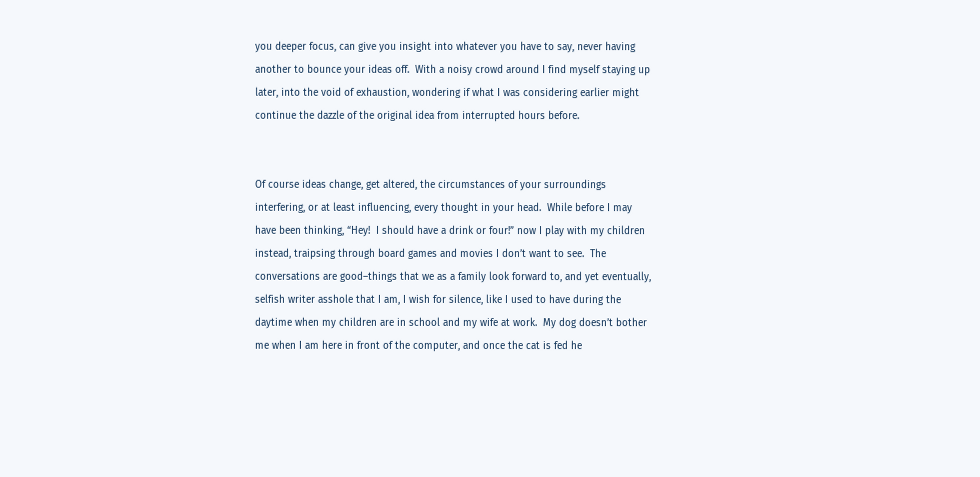you deeper focus, can give you insight into whatever you have to say, never having another to bounce your ideas off.  With a noisy crowd around I find myself staying up later, into the void of exhaustion, wondering if what I was considering earlier might continue the dazzle of the original idea from interrupted hours before.


Of course ideas change, get altered, the circumstances of your surroundings interfering, or at least influencing, every thought in your head.  While before I may have been thinking, “Hey!  I should have a drink or four!” now I play with my children instead, traipsing through board games and movies I don’t want to see.  The conversations are good–things that we as a family look forward to, and yet eventually, selfish writer asshole that I am, I wish for silence, like I used to have during the daytime when my children are in school and my wife at work.  My dog doesn’t bother me when I am here in front of the computer, and once the cat is fed he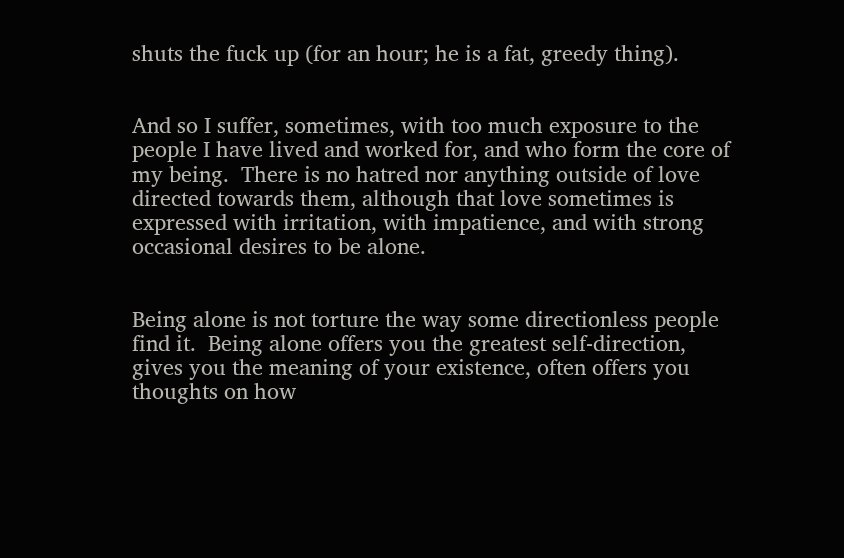shuts the fuck up (for an hour; he is a fat, greedy thing).


And so I suffer, sometimes, with too much exposure to the people I have lived and worked for, and who form the core of my being.  There is no hatred nor anything outside of love directed towards them, although that love sometimes is expressed with irritation, with impatience, and with strong occasional desires to be alone.


Being alone is not torture the way some directionless people find it.  Being alone offers you the greatest self-direction, gives you the meaning of your existence, often offers you thoughts on how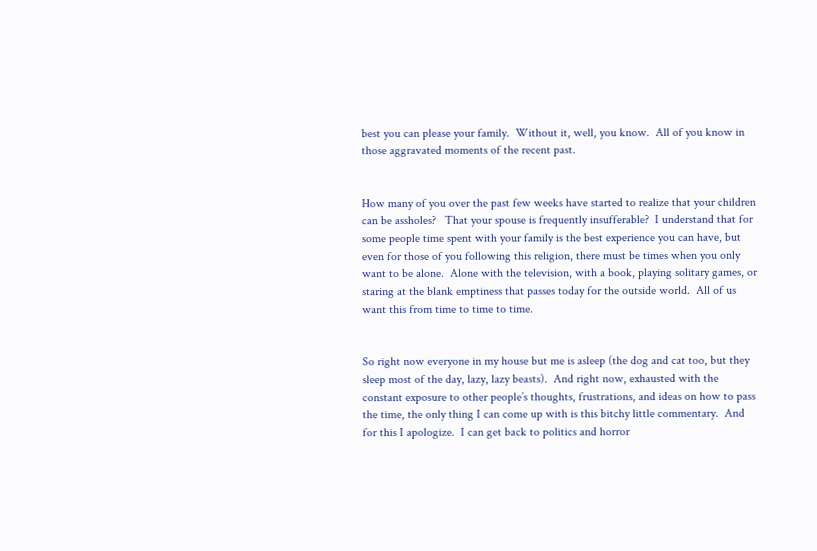best you can please your family.  Without it, well, you know.  All of you know in those aggravated moments of the recent past.


How many of you over the past few weeks have started to realize that your children can be assholes?   That your spouse is frequently insufferable?  I understand that for some people time spent with your family is the best experience you can have, but even for those of you following this religion, there must be times when you only want to be alone.  Alone with the television, with a book, playing solitary games, or staring at the blank emptiness that passes today for the outside world.  All of us want this from time to time to time.


So right now everyone in my house but me is asleep (the dog and cat too, but they sleep most of the day, lazy, lazy beasts).  And right now, exhausted with the constant exposure to other people’s thoughts, frustrations, and ideas on how to pass the time, the only thing I can come up with is this bitchy little commentary.  And for this I apologize.  I can get back to politics and horror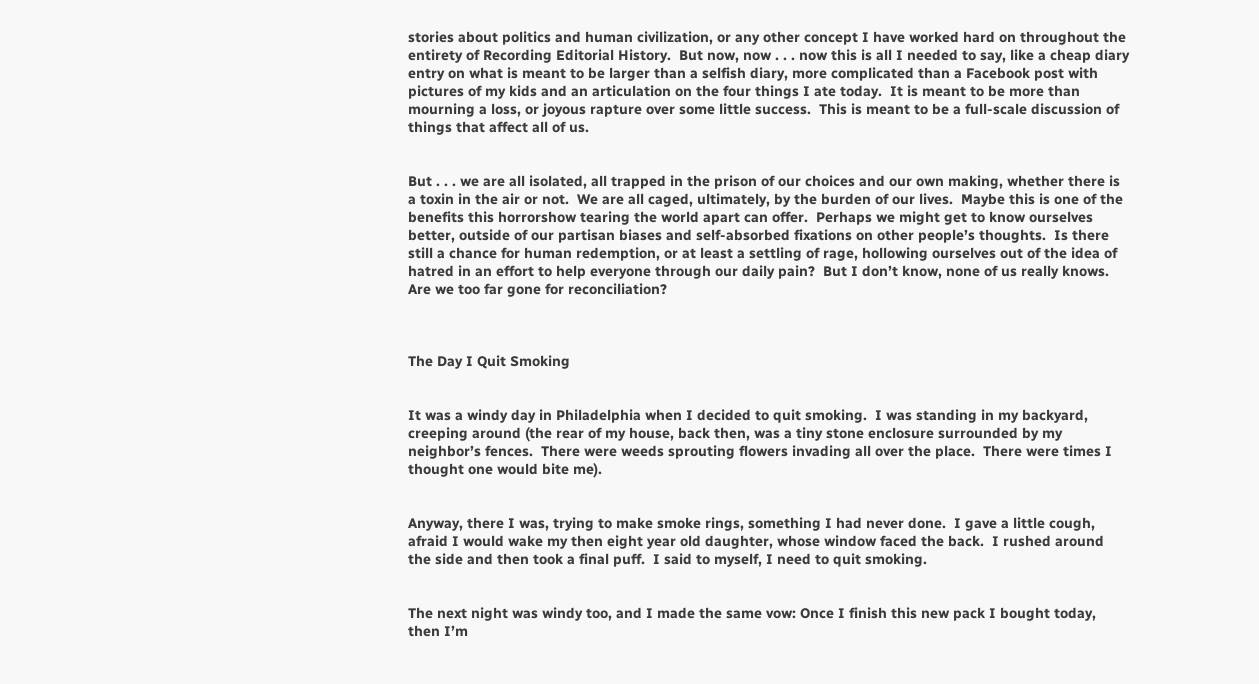stories about politics and human civilization, or any other concept I have worked hard on throughout the entirety of Recording Editorial History.  But now, now . . . now this is all I needed to say, like a cheap diary entry on what is meant to be larger than a selfish diary, more complicated than a Facebook post with pictures of my kids and an articulation on the four things I ate today.  It is meant to be more than mourning a loss, or joyous rapture over some little success.  This is meant to be a full-scale discussion of things that affect all of us.


But . . . we are all isolated, all trapped in the prison of our choices and our own making, whether there is a toxin in the air or not.  We are all caged, ultimately, by the burden of our lives.  Maybe this is one of the benefits this horrorshow tearing the world apart can offer.  Perhaps we might get to know ourselves better, outside of our partisan biases and self-absorbed fixations on other people’s thoughts.  Is there still a chance for human redemption, or at least a settling of rage, hollowing ourselves out of the idea of hatred in an effort to help everyone through our daily pain?  But I don’t know, none of us really knows.  Are we too far gone for reconciliation?



The Day I Quit Smoking


It was a windy day in Philadelphia when I decided to quit smoking.  I was standing in my backyard, creeping around (the rear of my house, back then, was a tiny stone enclosure surrounded by my neighbor’s fences.  There were weeds sprouting flowers invading all over the place.  There were times I thought one would bite me).


Anyway, there I was, trying to make smoke rings, something I had never done.  I gave a little cough, afraid I would wake my then eight year old daughter, whose window faced the back.  I rushed around the side and then took a final puff.  I said to myself, I need to quit smoking.


The next night was windy too, and I made the same vow: Once I finish this new pack I bought today, then I’m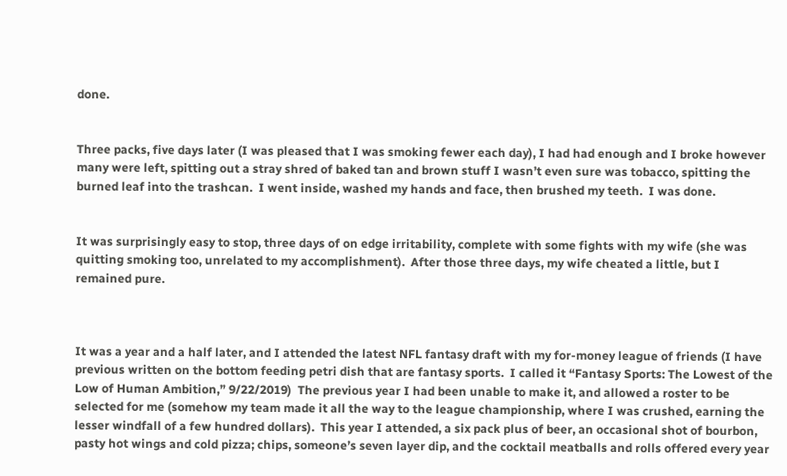done.


Three packs, five days later (I was pleased that I was smoking fewer each day), I had had enough and I broke however many were left, spitting out a stray shred of baked tan and brown stuff I wasn’t even sure was tobacco, spitting the burned leaf into the trashcan.  I went inside, washed my hands and face, then brushed my teeth.  I was done.


It was surprisingly easy to stop, three days of on edge irritability, complete with some fights with my wife (she was quitting smoking too, unrelated to my accomplishment).  After those three days, my wife cheated a little, but I remained pure.



It was a year and a half later, and I attended the latest NFL fantasy draft with my for-money league of friends (I have previous written on the bottom feeding petri dish that are fantasy sports.  I called it “Fantasy Sports: The Lowest of the Low of Human Ambition,” 9/22/2019)  The previous year I had been unable to make it, and allowed a roster to be selected for me (somehow my team made it all the way to the league championship, where I was crushed, earning the lesser windfall of a few hundred dollars).  This year I attended, a six pack plus of beer, an occasional shot of bourbon, pasty hot wings and cold pizza; chips, someone’s seven layer dip, and the cocktail meatballs and rolls offered every year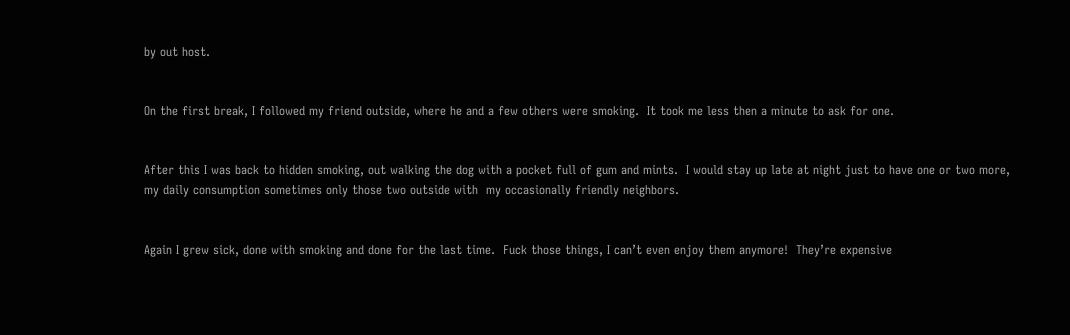by out host.


On the first break, I followed my friend outside, where he and a few others were smoking.  It took me less then a minute to ask for one.


After this I was back to hidden smoking, out walking the dog with a pocket full of gum and mints.  I would stay up late at night just to have one or two more, my daily consumption sometimes only those two outside with  my occasionally friendly neighbors.


Again I grew sick, done with smoking and done for the last time.  Fuck those things, I can’t even enjoy them anymore!  They’re expensive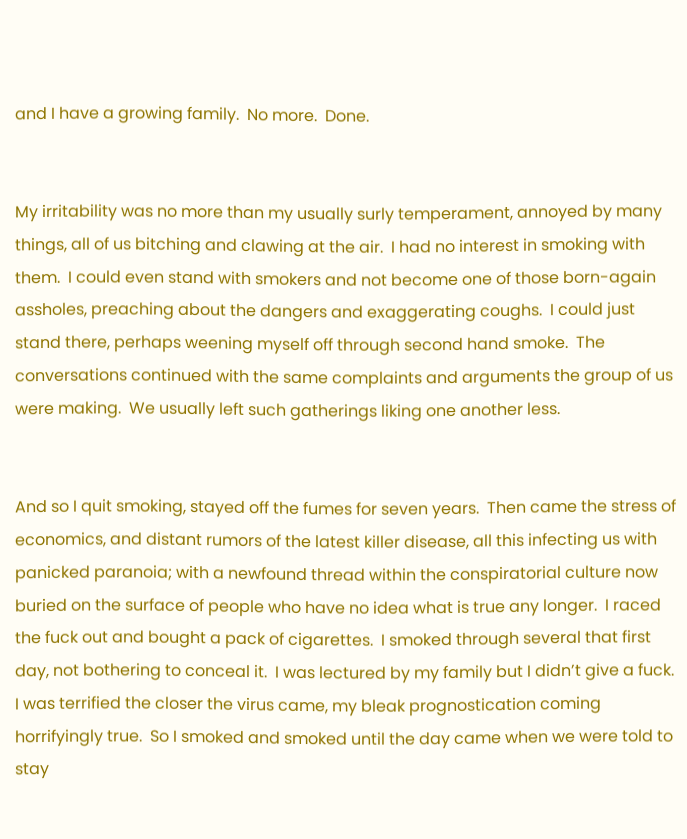and I have a growing family.  No more.  Done.


My irritability was no more than my usually surly temperament, annoyed by many things, all of us bitching and clawing at the air.  I had no interest in smoking with them.  I could even stand with smokers and not become one of those born-again assholes, preaching about the dangers and exaggerating coughs.  I could just stand there, perhaps weening myself off through second hand smoke.  The conversations continued with the same complaints and arguments the group of us were making.  We usually left such gatherings liking one another less.


And so I quit smoking, stayed off the fumes for seven years.  Then came the stress of economics, and distant rumors of the latest killer disease, all this infecting us with panicked paranoia; with a newfound thread within the conspiratorial culture now buried on the surface of people who have no idea what is true any longer.  I raced the fuck out and bought a pack of cigarettes.  I smoked through several that first day, not bothering to conceal it.  I was lectured by my family but I didn’t give a fuck.  I was terrified the closer the virus came, my bleak prognostication coming horrifyingly true.  So I smoked and smoked until the day came when we were told to stay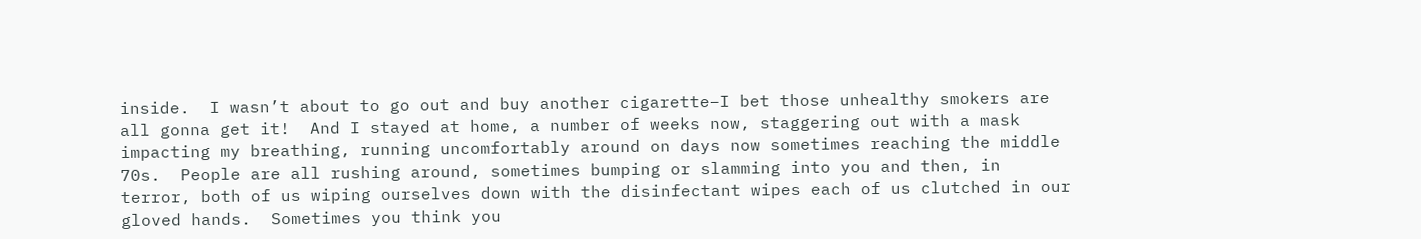inside.  I wasn’t about to go out and buy another cigarette–I bet those unhealthy smokers are all gonna get it!  And I stayed at home, a number of weeks now, staggering out with a mask impacting my breathing, running uncomfortably around on days now sometimes reaching the middle 70s.  People are all rushing around, sometimes bumping or slamming into you and then, in terror, both of us wiping ourselves down with the disinfectant wipes each of us clutched in our gloved hands.  Sometimes you think you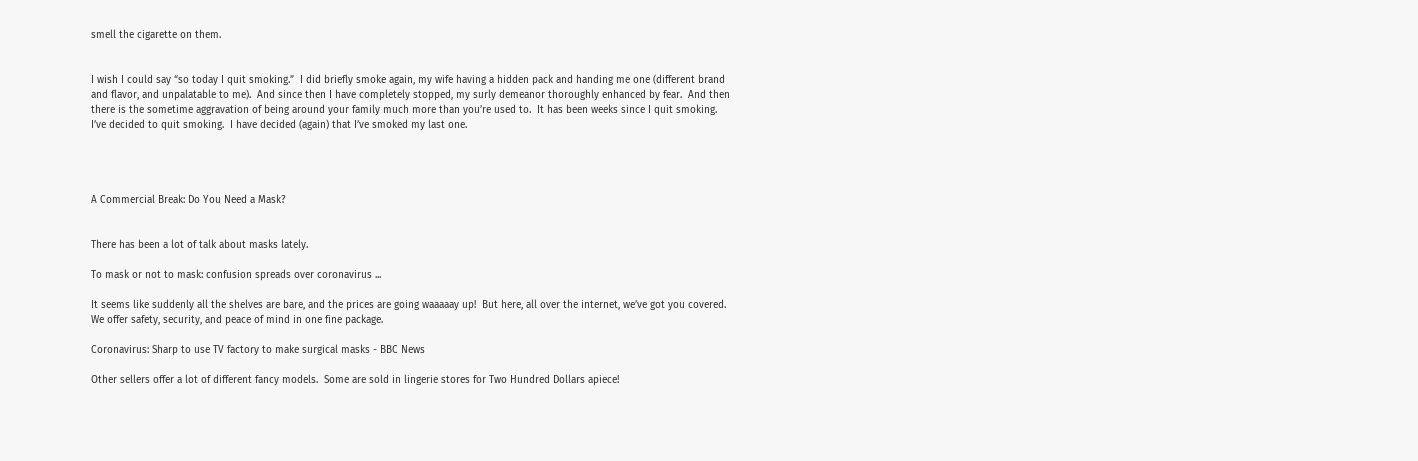smell the cigarette on them.


I wish I could say “so today I quit smoking.”  I did briefly smoke again, my wife having a hidden pack and handing me one (different brand and flavor, and unpalatable to me).  And since then I have completely stopped, my surly demeanor thoroughly enhanced by fear.  And then there is the sometime aggravation of being around your family much more than you’re used to.  It has been weeks since I quit smoking.    I’ve decided to quit smoking.  I have decided (again) that I’ve smoked my last one.




A Commercial Break: Do You Need a Mask?


There has been a lot of talk about masks lately.

To mask or not to mask: confusion spreads over coronavirus ...

It seems like suddenly all the shelves are bare, and the prices are going waaaaay up!  But here, all over the internet, we’ve got you covered.  We offer safety, security, and peace of mind in one fine package.

Coronavirus: Sharp to use TV factory to make surgical masks - BBC News

Other sellers offer a lot of different fancy models.  Some are sold in lingerie stores for Two Hundred Dollars apiece!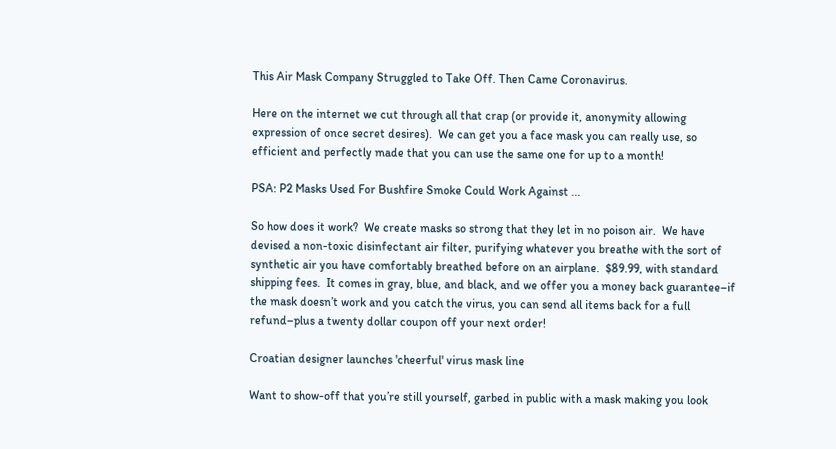This Air Mask Company Struggled to Take Off. Then Came Coronavirus.

Here on the internet we cut through all that crap (or provide it, anonymity allowing expression of once secret desires).  We can get you a face mask you can really use, so efficient and perfectly made that you can use the same one for up to a month!

PSA: P2 Masks Used For Bushfire Smoke Could Work Against ...

So how does it work?  We create masks so strong that they let in no poison air.  We have devised a non-toxic disinfectant air filter, purifying whatever you breathe with the sort of synthetic air you have comfortably breathed before on an airplane.  $89.99, with standard shipping fees.  It comes in gray, blue, and black, and we offer you a money back guarantee–if the mask doesn’t work and you catch the virus, you can send all items back for a full refund–plus a twenty dollar coupon off your next order!

Croatian designer launches 'cheerful' virus mask line

Want to show-off that you’re still yourself, garbed in public with a mask making you look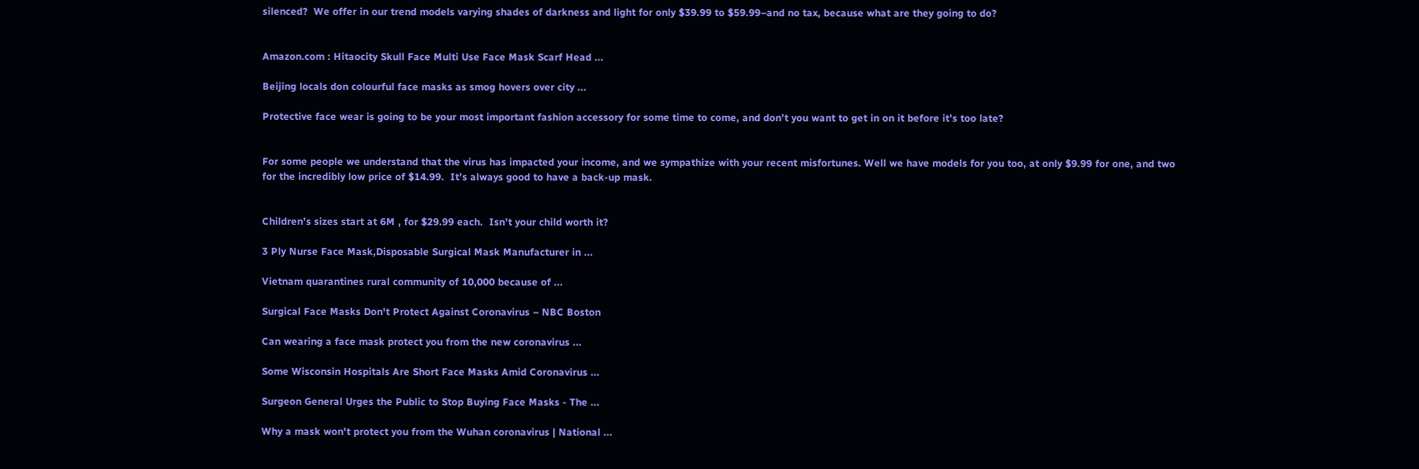silenced?  We offer in our trend models varying shades of darkness and light for only $39.99 to $59.99–and no tax, because what are they going to do?


Amazon.com : Hitaocity Skull Face Multi Use Face Mask Scarf Head ...

Beijing locals don colourful face masks as smog hovers over city ...

Protective face wear is going to be your most important fashion accessory for some time to come, and don’t you want to get in on it before it’s too late?


For some people we understand that the virus has impacted your income, and we sympathize with your recent misfortunes. Well we have models for you too, at only $9.99 for one, and two for the incredibly low price of $14.99.  It’s always good to have a back-up mask.


Children’s sizes start at 6M , for $29.99 each.  Isn’t your child worth it?

3 Ply Nurse Face Mask,Disposable Surgical Mask Manufacturer in ...

Vietnam quarantines rural community of 10,000 because of ...

Surgical Face Masks Don't Protect Against Coronavirus – NBC Boston

Can wearing a face mask protect you from the new coronavirus ...

Some Wisconsin Hospitals Are Short Face Masks Amid Coronavirus ...

Surgeon General Urges the Public to Stop Buying Face Masks - The ...

Why a mask won't protect you from the Wuhan coronavirus | National ...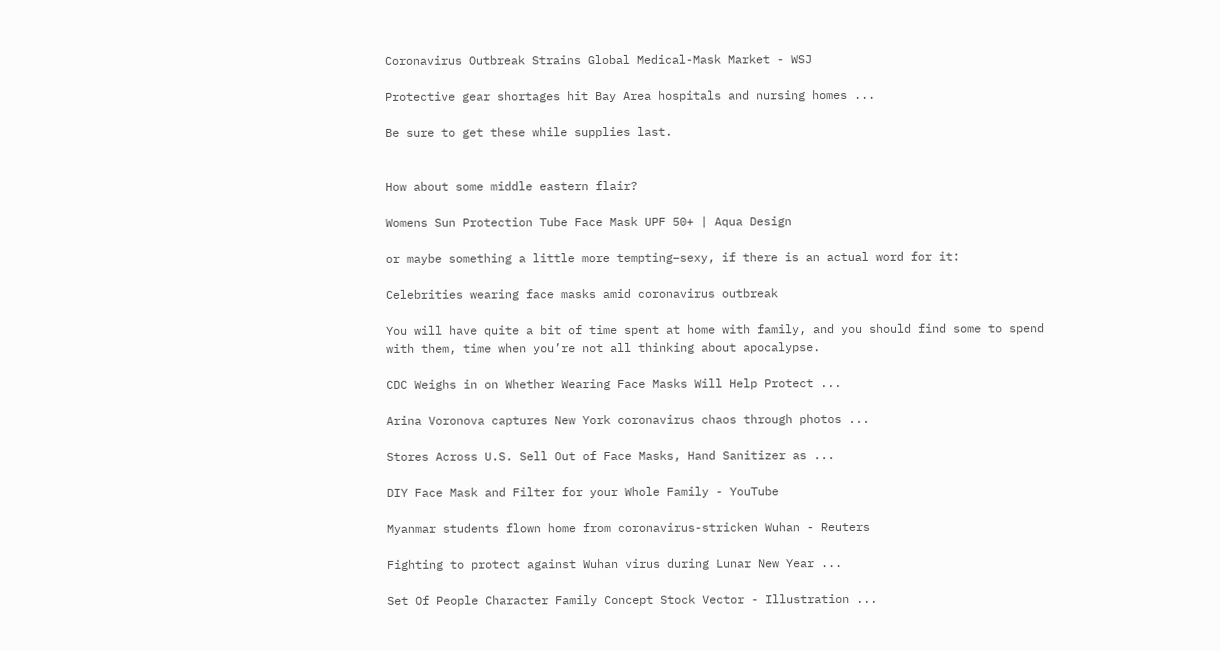Coronavirus Outbreak Strains Global Medical-Mask Market - WSJ

Protective gear shortages hit Bay Area hospitals and nursing homes ...

Be sure to get these while supplies last.


How about some middle eastern flair?

Womens Sun Protection Tube Face Mask UPF 50+ | Aqua Design

or maybe something a little more tempting–sexy, if there is an actual word for it:

Celebrities wearing face masks amid coronavirus outbreak

You will have quite a bit of time spent at home with family, and you should find some to spend with them, time when you’re not all thinking about apocalypse.

CDC Weighs in on Whether Wearing Face Masks Will Help Protect ...

Arina Voronova captures New York coronavirus chaos through photos ...

Stores Across U.S. Sell Out of Face Masks, Hand Sanitizer as ...

DIY Face Mask and Filter for your Whole Family - YouTube

Myanmar students flown home from coronavirus-stricken Wuhan - Reuters

Fighting to protect against Wuhan virus during Lunar New Year ...

Set Of People Character Family Concept Stock Vector - Illustration ...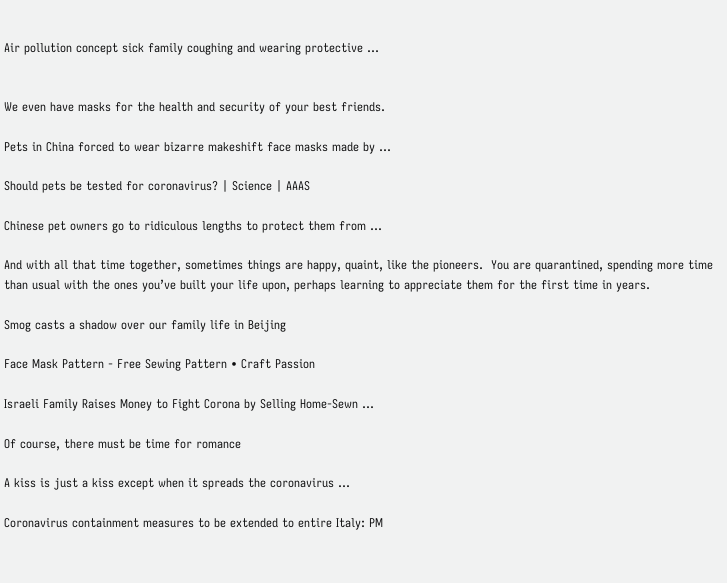Air pollution concept sick family coughing and wearing protective ...


We even have masks for the health and security of your best friends.

Pets in China forced to wear bizarre makeshift face masks made by ...

Should pets be tested for coronavirus? | Science | AAAS

Chinese pet owners go to ridiculous lengths to protect them from ...

And with all that time together, sometimes things are happy, quaint, like the pioneers.  You are quarantined, spending more time than usual with the ones you’ve built your life upon, perhaps learning to appreciate them for the first time in years.

Smog casts a shadow over our family life in Beijing

Face Mask Pattern - Free Sewing Pattern • Craft Passion

Israeli Family Raises Money to Fight Corona by Selling Home-Sewn ...

Of course, there must be time for romance

A kiss is just a kiss except when it spreads the coronavirus ...

Coronavirus containment measures to be extended to entire Italy: PM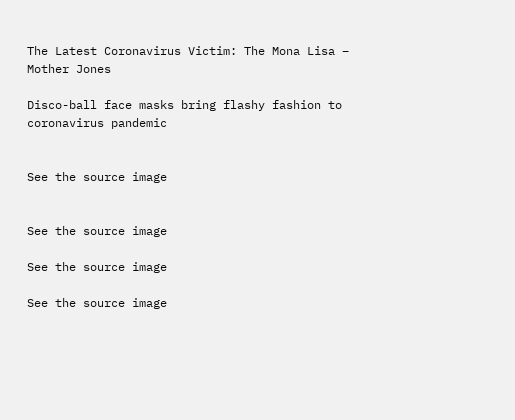The Latest Coronavirus Victim: The Mona Lisa – Mother Jones

Disco-ball face masks bring flashy fashion to coronavirus pandemic


See the source image


See the source image

See the source image

See the source image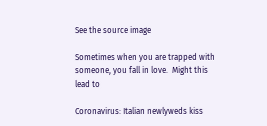See the source image

Sometimes when you are trapped with someone, you fall in love.  Might this lead to

Coronavirus: Italian newlyweds kiss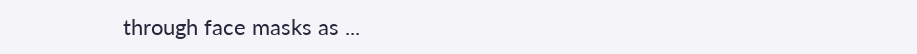through face masks as ...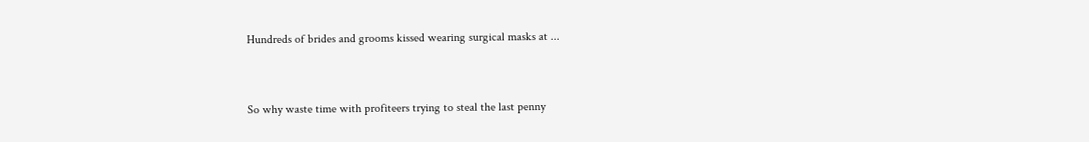Hundreds of brides and grooms kissed wearing surgical masks at ...


So why waste time with profiteers trying to steal the last penny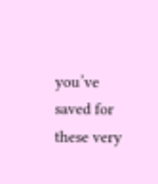you’ve saved for these very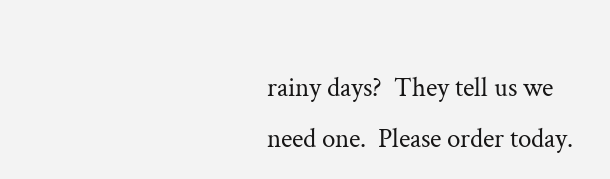rainy days?  They tell us we need one.  Please order today.